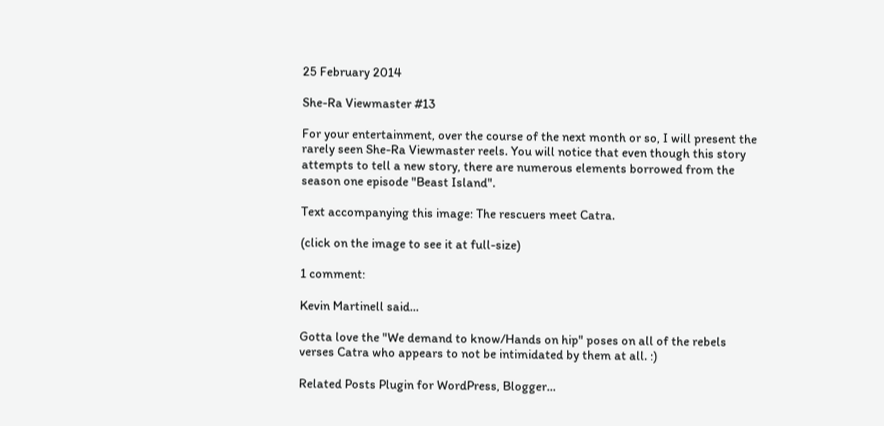25 February 2014

She-Ra Viewmaster #13

For your entertainment, over the course of the next month or so, I will present the rarely seen She-Ra Viewmaster reels. You will notice that even though this story attempts to tell a new story, there are numerous elements borrowed from the season one episode "Beast Island".

Text accompanying this image: The rescuers meet Catra.

(click on the image to see it at full-size)

1 comment:

Kevin Martinell said...

Gotta love the "We demand to know/Hands on hip" poses on all of the rebels verses Catra who appears to not be intimidated by them at all. :)

Related Posts Plugin for WordPress, Blogger...